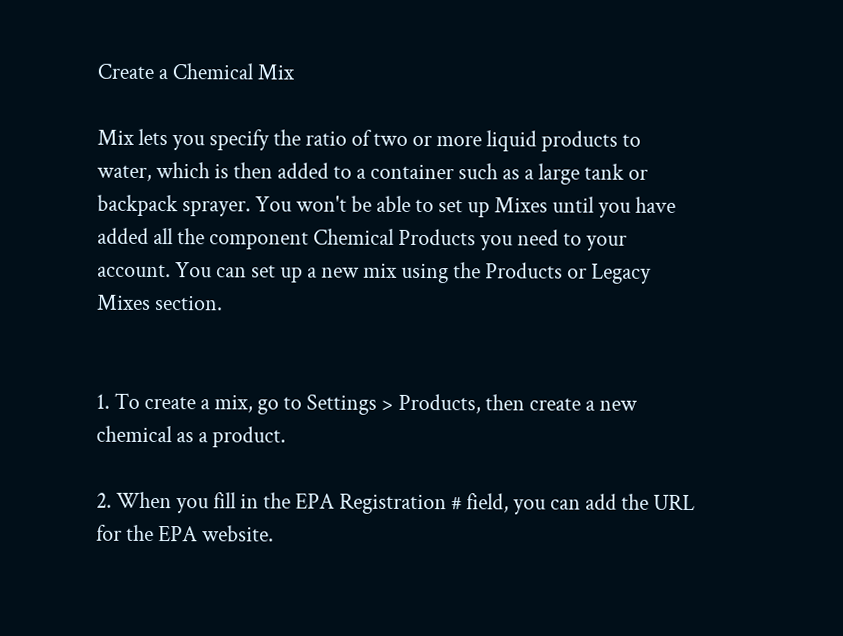Create a Chemical Mix

Mix lets you specify the ratio of two or more liquid products to water, which is then added to a container such as a large tank or backpack sprayer. You won't be able to set up Mixes until you have added all the component Chemical Products you need to your account. You can set up a new mix using the Products or Legacy Mixes section.


1. To create a mix, go to Settings > Products, then create a new chemical as a product.

2. When you fill in the EPA Registration # field, you can add the URL for the EPA website.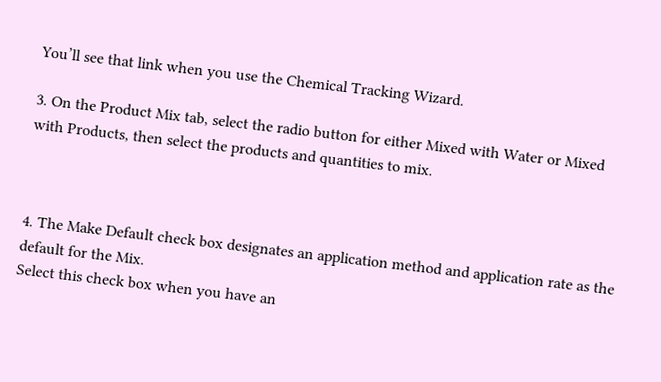You’ll see that link when you use the Chemical Tracking Wizard.

3. On the Product Mix tab, select the radio button for either Mixed with Water or Mixed with Products, then select the products and quantities to mix.



4. The Make Default check box designates an application method and application rate as the default for the Mix.
Select this check box when you have an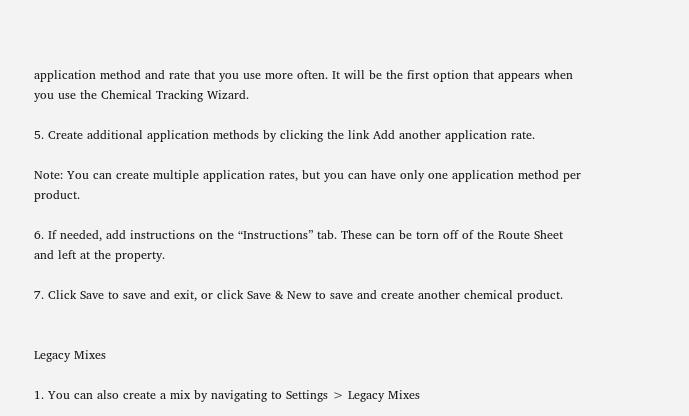application method and rate that you use more often. It will be the first option that appears when you use the Chemical Tracking Wizard.

5. Create additional application methods by clicking the link Add another application rate.

Note: You can create multiple application rates, but you can have only one application method per product.

6. If needed, add instructions on the “Instructions” tab. These can be torn off of the Route Sheet and left at the property.

7. Click Save to save and exit, or click Save & New to save and create another chemical product.


Legacy Mixes

1. You can also create a mix by navigating to Settings > Legacy Mixes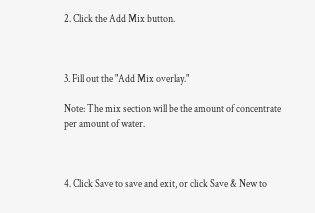2. Click the Add Mix button.



3. Fill out the "Add Mix overlay."

Note: The mix section will be the amount of concentrate per amount of water.



4. Click Save to save and exit, or click Save & New to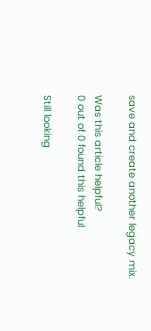save and create another legacy mix.

Was this article helpful?
0 out of 0 found this helpful

Still looking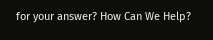for your answer? How Can We Help?